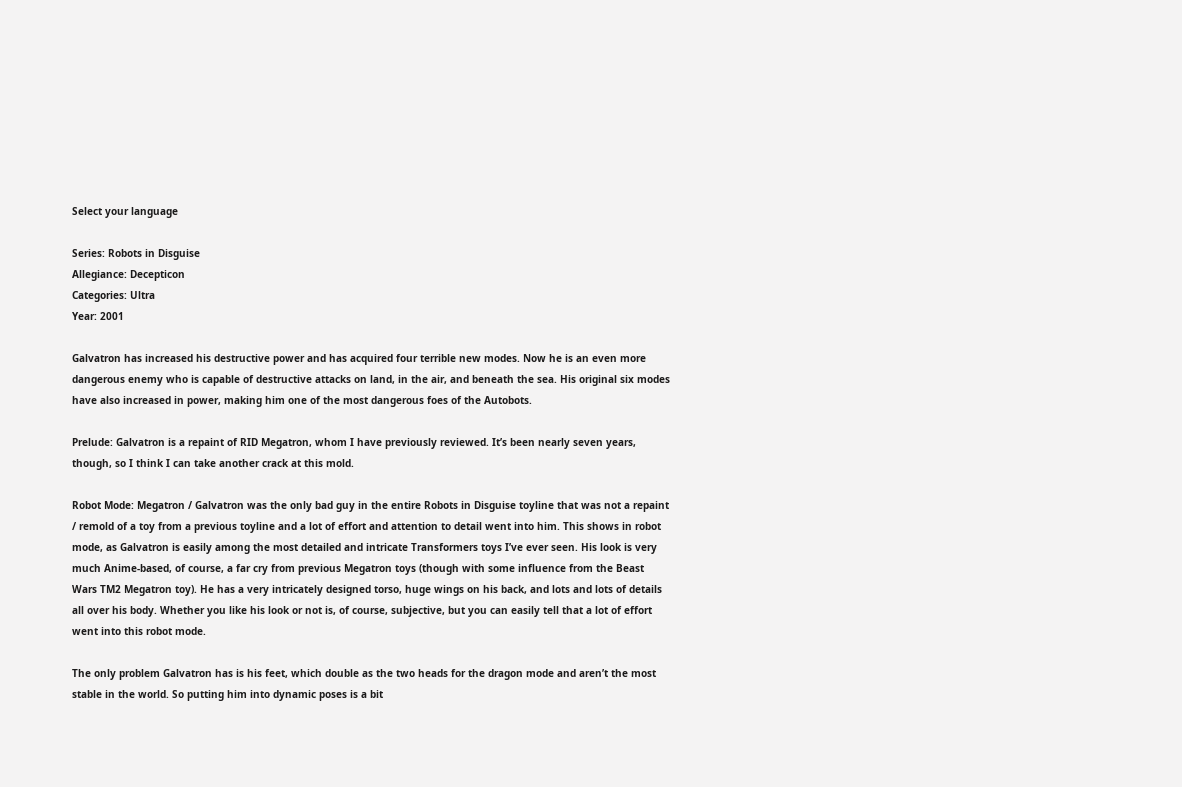Select your language

Series: Robots in Disguise
Allegiance: Decepticon
Categories: Ultra
Year: 2001

Galvatron has increased his destructive power and has acquired four terrible new modes. Now he is an even more dangerous enemy who is capable of destructive attacks on land, in the air, and beneath the sea. His original six modes have also increased in power, making him one of the most dangerous foes of the Autobots.

Prelude: Galvatron is a repaint of RID Megatron, whom I have previously reviewed. It’s been nearly seven years, though, so I think I can take another crack at this mold.

Robot Mode: Megatron / Galvatron was the only bad guy in the entire Robots in Disguise toyline that was not a repaint / remold of a toy from a previous toyline and a lot of effort and attention to detail went into him. This shows in robot mode, as Galvatron is easily among the most detailed and intricate Transformers toys I’ve ever seen. His look is very much Anime-based, of course, a far cry from previous Megatron toys (though with some influence from the Beast Wars TM2 Megatron toy). He has a very intricately designed torso, huge wings on his back, and lots and lots of details all over his body. Whether you like his look or not is, of course, subjective, but you can easily tell that a lot of effort went into this robot mode.

The only problem Galvatron has is his feet, which double as the two heads for the dragon mode and aren’t the most stable in the world. So putting him into dynamic poses is a bit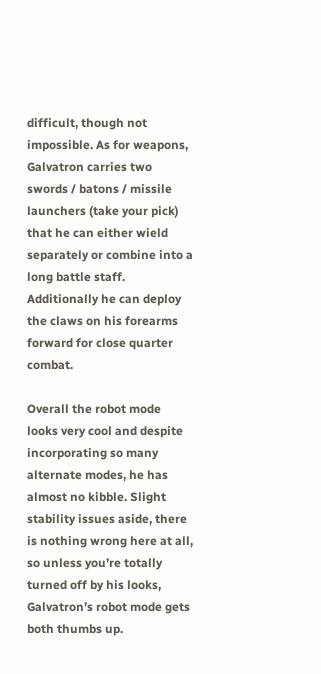difficult, though not impossible. As for weapons, Galvatron carries two swords / batons / missile launchers (take your pick) that he can either wield separately or combine into a long battle staff. Additionally he can deploy the claws on his forearms forward for close quarter combat.

Overall the robot mode looks very cool and despite incorporating so many alternate modes, he has almost no kibble. Slight stability issues aside, there is nothing wrong here at all, so unless you’re totally turned off by his looks, Galvatron’s robot mode gets both thumbs up.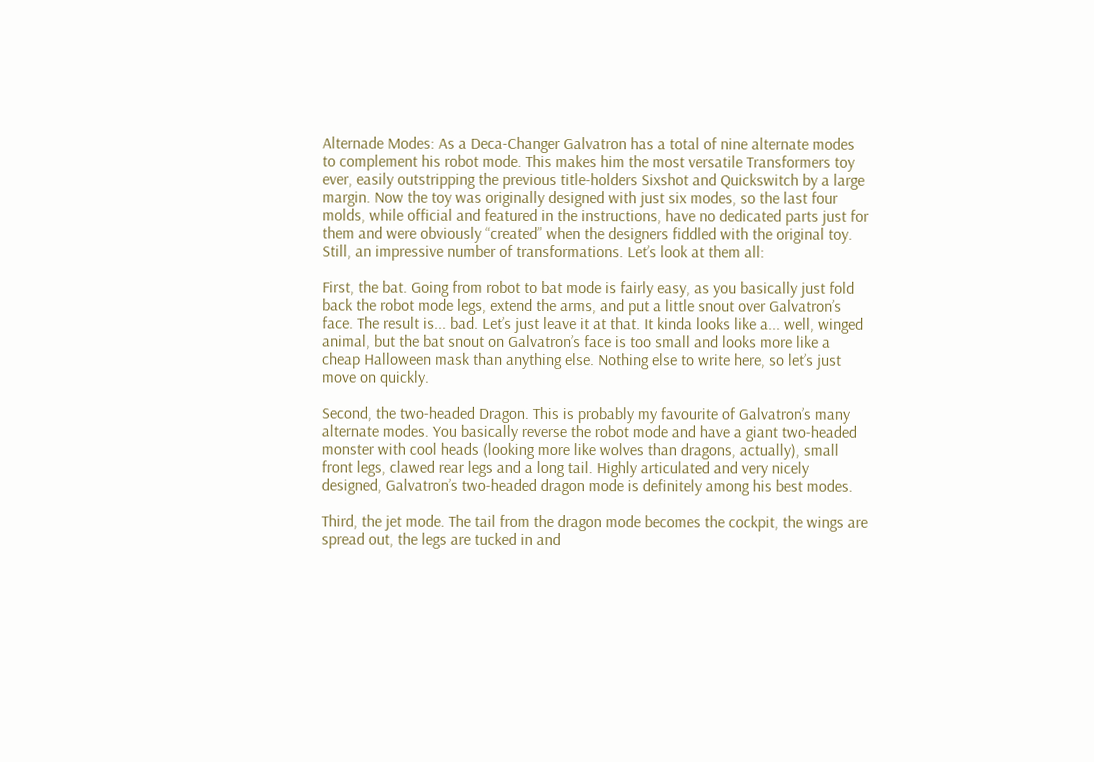Alternade Modes: As a Deca-Changer Galvatron has a total of nine alternate modes to complement his robot mode. This makes him the most versatile Transformers toy ever, easily outstripping the previous title-holders Sixshot and Quickswitch by a large margin. Now the toy was originally designed with just six modes, so the last four molds, while official and featured in the instructions, have no dedicated parts just for them and were obviously “created” when the designers fiddled with the original toy. Still, an impressive number of transformations. Let’s look at them all:

First, the bat. Going from robot to bat mode is fairly easy, as you basically just fold back the robot mode legs, extend the arms, and put a little snout over Galvatron’s face. The result is... bad. Let’s just leave it at that. It kinda looks like a... well, winged animal, but the bat snout on Galvatron’s face is too small and looks more like a cheap Halloween mask than anything else. Nothing else to write here, so let’s just move on quickly.

Second, the two-headed Dragon. This is probably my favourite of Galvatron’s many alternate modes. You basically reverse the robot mode and have a giant two-headed monster with cool heads (looking more like wolves than dragons, actually), small front legs, clawed rear legs and a long tail. Highly articulated and very nicely designed, Galvatron’s two-headed dragon mode is definitely among his best modes.

Third, the jet mode. The tail from the dragon mode becomes the cockpit, the wings are spread out, the legs are tucked in and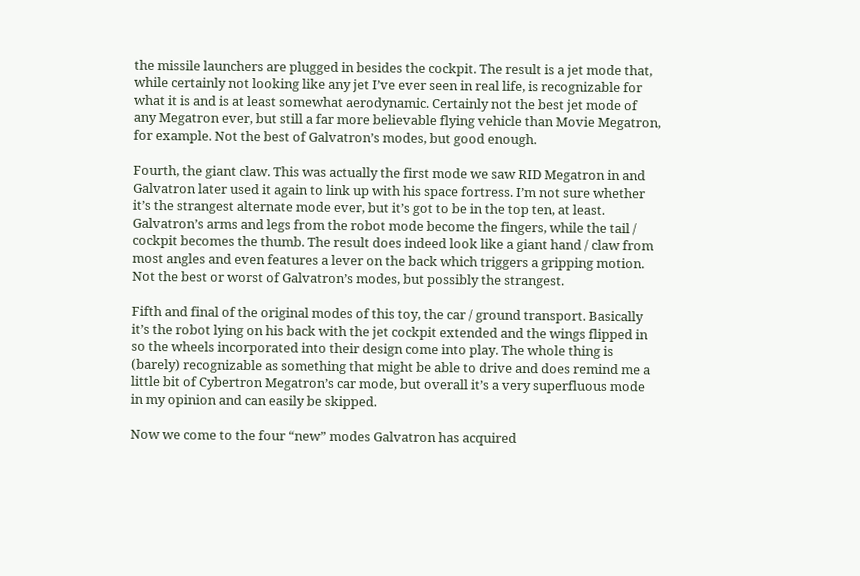the missile launchers are plugged in besides the cockpit. The result is a jet mode that, while certainly not looking like any jet I’ve ever seen in real life, is recognizable for what it is and is at least somewhat aerodynamic. Certainly not the best jet mode of any Megatron ever, but still a far more believable flying vehicle than Movie Megatron, for example. Not the best of Galvatron’s modes, but good enough.

Fourth, the giant claw. This was actually the first mode we saw RID Megatron in and Galvatron later used it again to link up with his space fortress. I’m not sure whether it’s the strangest alternate mode ever, but it’s got to be in the top ten, at least. Galvatron’s arms and legs from the robot mode become the fingers, while the tail / cockpit becomes the thumb. The result does indeed look like a giant hand / claw from most angles and even features a lever on the back which triggers a gripping motion. Not the best or worst of Galvatron’s modes, but possibly the strangest.

Fifth and final of the original modes of this toy, the car / ground transport. Basically it’s the robot lying on his back with the jet cockpit extended and the wings flipped in so the wheels incorporated into their design come into play. The whole thing is (barely) recognizable as something that might be able to drive and does remind me a little bit of Cybertron Megatron’s car mode, but overall it’s a very superfluous mode in my opinion and can easily be skipped.

Now we come to the four “new” modes Galvatron has acquired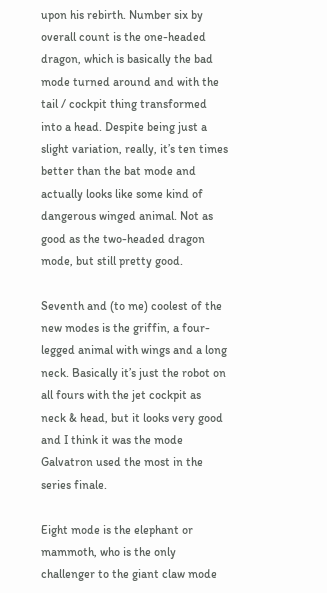upon his rebirth. Number six by overall count is the one-headed dragon, which is basically the bad mode turned around and with the tail / cockpit thing transformed into a head. Despite being just a slight variation, really, it’s ten times better than the bat mode and actually looks like some kind of dangerous winged animal. Not as good as the two-headed dragon mode, but still pretty good.

Seventh and (to me) coolest of the new modes is the griffin, a four-legged animal with wings and a long neck. Basically it’s just the robot on all fours with the jet cockpit as neck & head, but it looks very good and I think it was the mode Galvatron used the most in the series finale.

Eight mode is the elephant or mammoth, who is the only challenger to the giant claw mode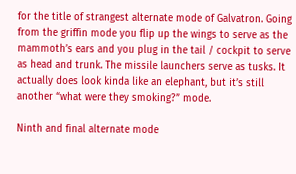for the title of strangest alternate mode of Galvatron. Going from the griffin mode you flip up the wings to serve as the mammoth’s ears and you plug in the tail / cockpit to serve as head and trunk. The missile launchers serve as tusks. It actually does look kinda like an elephant, but it’s still another “what were they smoking?” mode.

Ninth and final alternate mode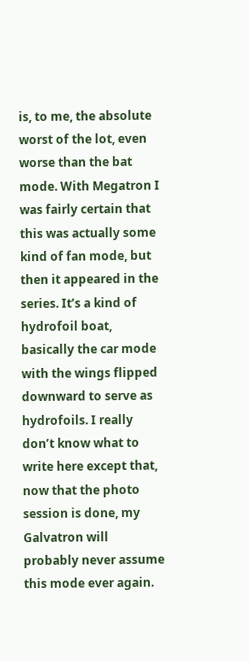is, to me, the absolute worst of the lot, even worse than the bat mode. With Megatron I was fairly certain that this was actually some kind of fan mode, but then it appeared in the series. It’s a kind of hydrofoil boat, basically the car mode with the wings flipped downward to serve as hydrofoils. I really don’t know what to write here except that, now that the photo session is done, my Galvatron will probably never assume this mode ever again.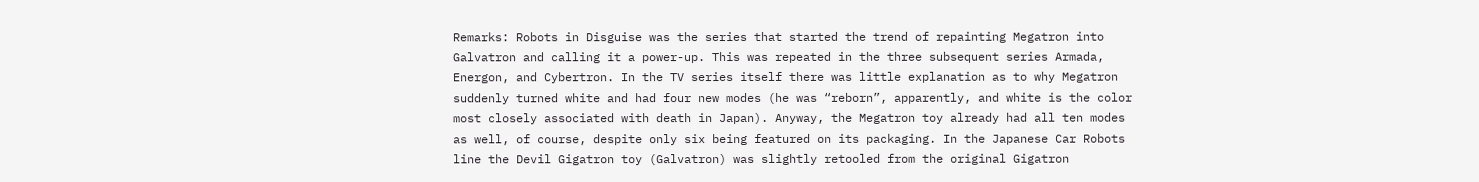Remarks: Robots in Disguise was the series that started the trend of repainting Megatron into Galvatron and calling it a power-up. This was repeated in the three subsequent series Armada, Energon, and Cybertron. In the TV series itself there was little explanation as to why Megatron suddenly turned white and had four new modes (he was “reborn”, apparently, and white is the color most closely associated with death in Japan). Anyway, the Megatron toy already had all ten modes as well, of course, despite only six being featured on its packaging. In the Japanese Car Robots line the Devil Gigatron toy (Galvatron) was slightly retooled from the original Gigatron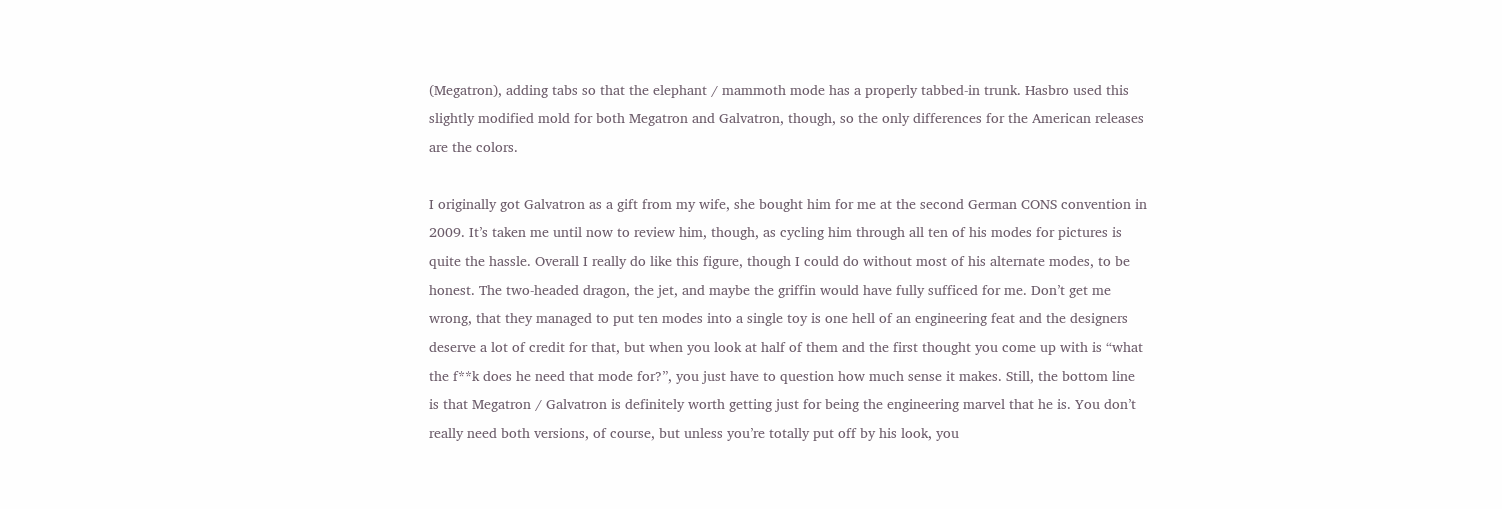(Megatron), adding tabs so that the elephant / mammoth mode has a properly tabbed-in trunk. Hasbro used this slightly modified mold for both Megatron and Galvatron, though, so the only differences for the American releases are the colors.

I originally got Galvatron as a gift from my wife, she bought him for me at the second German CONS convention in 2009. It’s taken me until now to review him, though, as cycling him through all ten of his modes for pictures is quite the hassle. Overall I really do like this figure, though I could do without most of his alternate modes, to be honest. The two-headed dragon, the jet, and maybe the griffin would have fully sufficed for me. Don’t get me wrong, that they managed to put ten modes into a single toy is one hell of an engineering feat and the designers deserve a lot of credit for that, but when you look at half of them and the first thought you come up with is “what the f**k does he need that mode for?”, you just have to question how much sense it makes. Still, the bottom line is that Megatron / Galvatron is definitely worth getting just for being the engineering marvel that he is. You don’t really need both versions, of course, but unless you’re totally put off by his look, you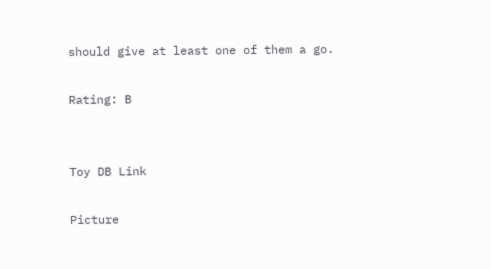should give at least one of them a go.

Rating: B


Toy DB Link

Picture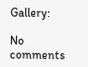Gallery:

No comments